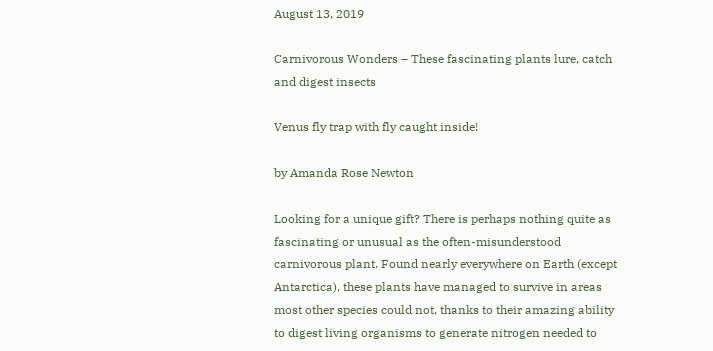August 13, 2019

Carnivorous Wonders – These fascinating plants lure, catch and digest insects

Venus fly trap with fly caught inside!

by Amanda Rose Newton

Looking for a unique gift? There is perhaps nothing quite as fascinating or unusual as the often-misunderstood carnivorous plant. Found nearly everywhere on Earth (except Antarctica), these plants have managed to survive in areas most other species could not, thanks to their amazing ability to digest living organisms to generate nitrogen needed to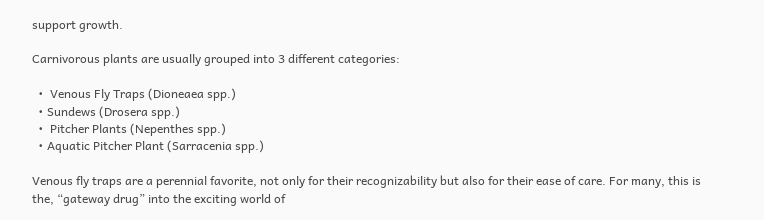support growth.

Carnivorous plants are usually grouped into 3 different categories:

  •  Venous Fly Traps (Dioneaea spp.)
  • Sundews (Drosera spp.)
  •  Pitcher Plants (Nepenthes spp.)
  • Aquatic Pitcher Plant (Sarracenia spp.)

Venous fly traps are a perennial favorite, not only for their recognizability but also for their ease of care. For many, this is the, “gateway drug” into the exciting world of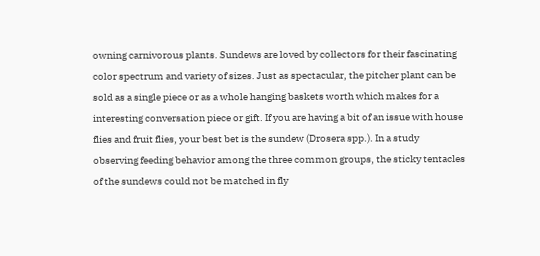owning carnivorous plants. Sundews are loved by collectors for their fascinating color spectrum and variety of sizes. Just as spectacular, the pitcher plant can be sold as a single piece or as a whole hanging baskets worth which makes for a interesting conversation piece or gift. If you are having a bit of an issue with house flies and fruit flies, your best bet is the sundew (Drosera spp.). In a study observing feeding behavior among the three common groups, the sticky tentacles of the sundews could not be matched in fly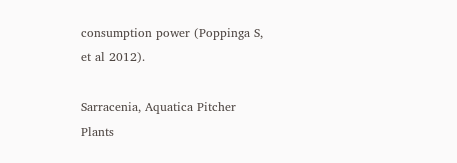consumption power (Poppinga S, et al 2012).

Sarracenia, Aquatica Pitcher Plants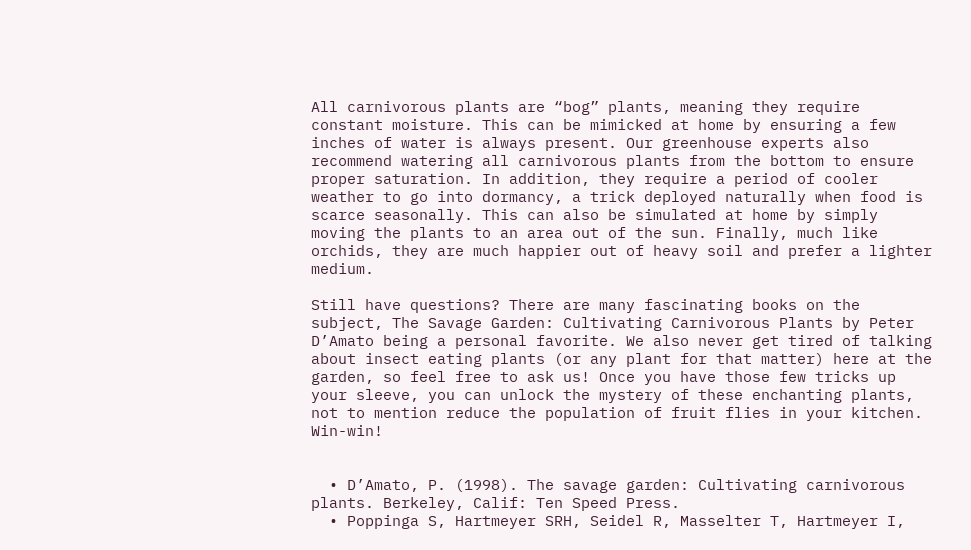All carnivorous plants are “bog” plants, meaning they require constant moisture. This can be mimicked at home by ensuring a few inches of water is always present. Our greenhouse experts also recommend watering all carnivorous plants from the bottom to ensure proper saturation. In addition, they require a period of cooler weather to go into dormancy, a trick deployed naturally when food is scarce seasonally. This can also be simulated at home by simply moving the plants to an area out of the sun. Finally, much like orchids, they are much happier out of heavy soil and prefer a lighter medium.

Still have questions? There are many fascinating books on the subject, The Savage Garden: Cultivating Carnivorous Plants by Peter D’Amato being a personal favorite. We also never get tired of talking about insect eating plants (or any plant for that matter) here at the garden, so feel free to ask us! Once you have those few tricks up your sleeve, you can unlock the mystery of these enchanting plants, not to mention reduce the population of fruit flies in your kitchen. Win-win!


  • D’Amato, P. (1998). The savage garden: Cultivating carnivorous plants. Berkeley, Calif: Ten Speed Press.
  • Poppinga S, Hartmeyer SRH, Seidel R, Masselter T, Hartmeyer I,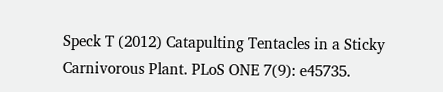Speck T (2012) Catapulting Tentacles in a Sticky Carnivorous Plant. PLoS ONE 7(9): e45735.